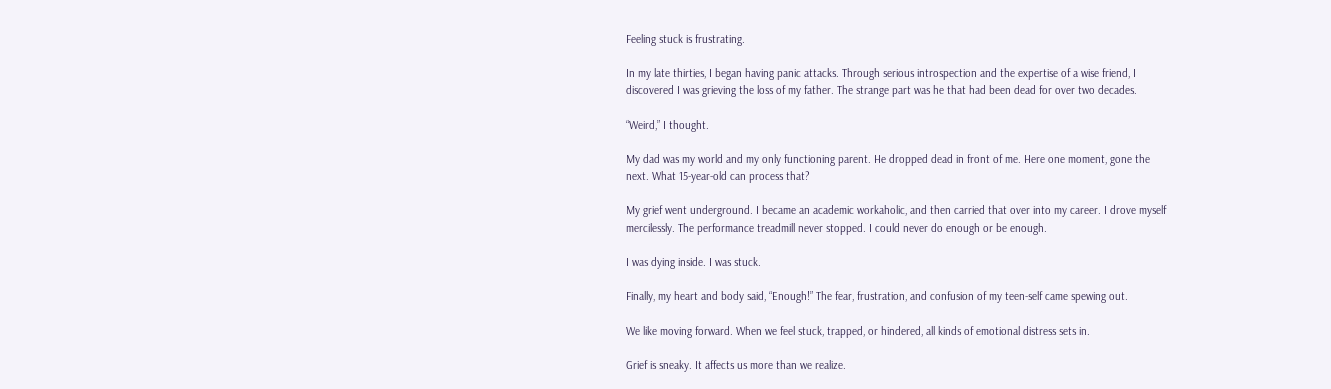Feeling stuck is frustrating.

In my late thirties, I began having panic attacks. Through serious introspection and the expertise of a wise friend, I discovered I was grieving the loss of my father. The strange part was he that had been dead for over two decades.

“Weird,” I thought.

My dad was my world and my only functioning parent. He dropped dead in front of me. Here one moment, gone the next. What 15-year-old can process that?

My grief went underground. I became an academic workaholic, and then carried that over into my career. I drove myself mercilessly. The performance treadmill never stopped. I could never do enough or be enough.

I was dying inside. I was stuck.

Finally, my heart and body said, “Enough!” The fear, frustration, and confusion of my teen-self came spewing out.

We like moving forward. When we feel stuck, trapped, or hindered, all kinds of emotional distress sets in.

Grief is sneaky. It affects us more than we realize.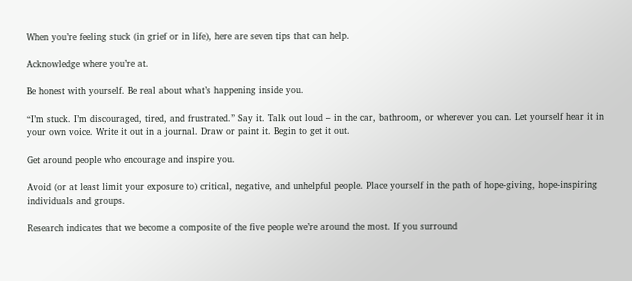When you’re feeling stuck (in grief or in life), here are seven tips that can help.

Acknowledge where you’re at.

Be honest with yourself. Be real about what’s happening inside you.

“I’m stuck. I’m discouraged, tired, and frustrated.” Say it. Talk out loud – in the car, bathroom, or wherever you can. Let yourself hear it in your own voice. Write it out in a journal. Draw or paint it. Begin to get it out.

Get around people who encourage and inspire you.

Avoid (or at least limit your exposure to) critical, negative, and unhelpful people. Place yourself in the path of hope-giving, hope-inspiring individuals and groups.

Research indicates that we become a composite of the five people we’re around the most. If you surround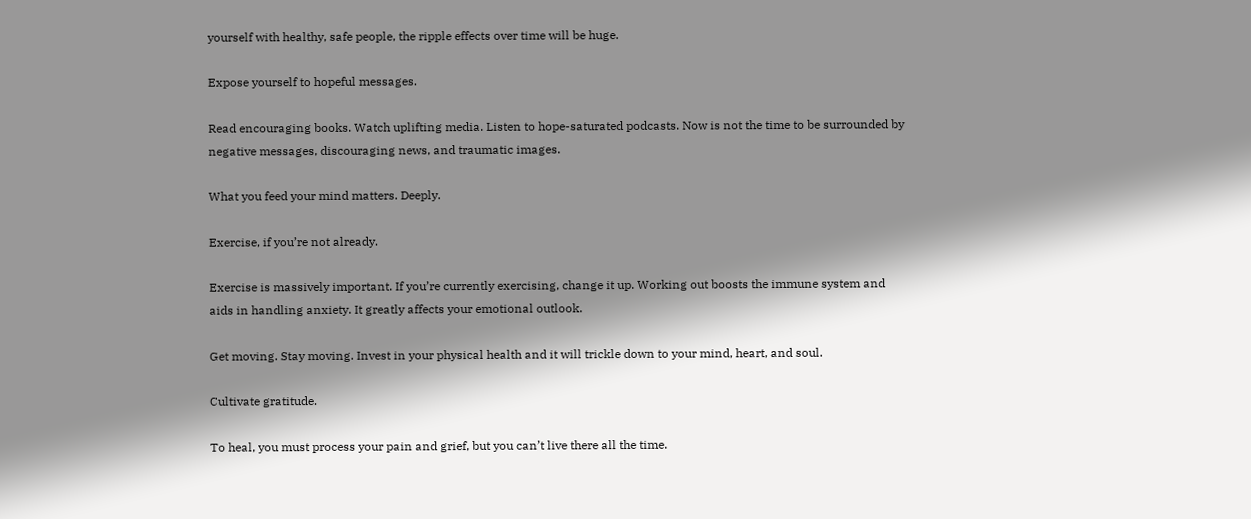yourself with healthy, safe people, the ripple effects over time will be huge.

Expose yourself to hopeful messages.

Read encouraging books. Watch uplifting media. Listen to hope-saturated podcasts. Now is not the time to be surrounded by negative messages, discouraging news, and traumatic images.

What you feed your mind matters. Deeply.

Exercise, if you’re not already.

Exercise is massively important. If you’re currently exercising, change it up. Working out boosts the immune system and aids in handling anxiety. It greatly affects your emotional outlook.

Get moving. Stay moving. Invest in your physical health and it will trickle down to your mind, heart, and soul.

Cultivate gratitude.

To heal, you must process your pain and grief, but you can’t live there all the time.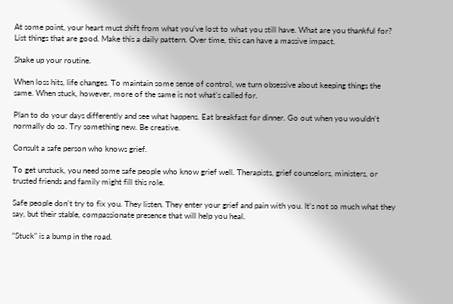At some point, your heart must shift from what you’ve lost to what you still have. What are you thankful for? List things that are good. Make this a daily pattern. Over time, this can have a massive impact.

Shake up your routine.

When loss hits, life changes. To maintain some sense of control, we turn obsessive about keeping things the same. When stuck, however, more of the same is not what’s called for.

Plan to do your days differently and see what happens. Eat breakfast for dinner. Go out when you wouldn’t normally do so. Try something new. Be creative.

Consult a safe person who knows grief.

To get unstuck, you need some safe people who know grief well. Therapists, grief counselors, ministers, or trusted friends and family might fill this role.

Safe people don’t try to fix you. They listen. They enter your grief and pain with you. It’s not so much what they say, but their stable, compassionate presence that will help you heal.

“Stuck” is a bump in the road.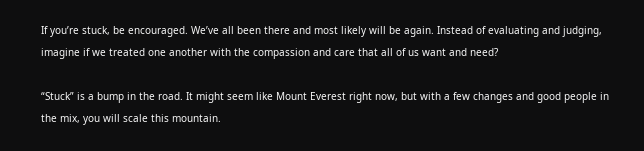If you’re stuck, be encouraged. We’ve all been there and most likely will be again. Instead of evaluating and judging, imagine if we treated one another with the compassion and care that all of us want and need?

“Stuck” is a bump in the road. It might seem like Mount Everest right now, but with a few changes and good people in the mix, you will scale this mountain.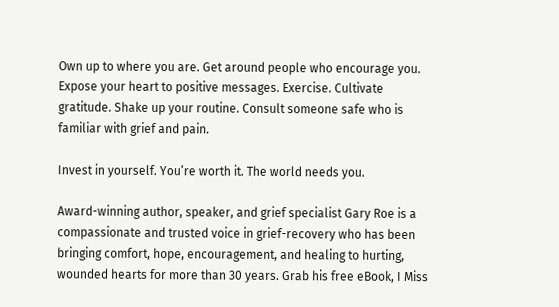Own up to where you are. Get around people who encourage you. Expose your heart to positive messages. Exercise. Cultivate gratitude. Shake up your routine. Consult someone safe who is familiar with grief and pain.

Invest in yourself. You’re worth it. The world needs you.

Award-winning author, speaker, and grief specialist Gary Roe is a compassionate and trusted voice in grief-recovery who has been bringing comfort, hope, encouragement, and healing to hurting, wounded hearts for more than 30 years. Grab his free eBook, I Miss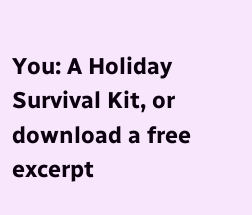You: A Holiday Survival Kit, or download a free excerpt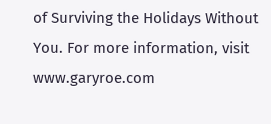of Surviving the Holidays Without You. For more information, visit www.garyroe.com